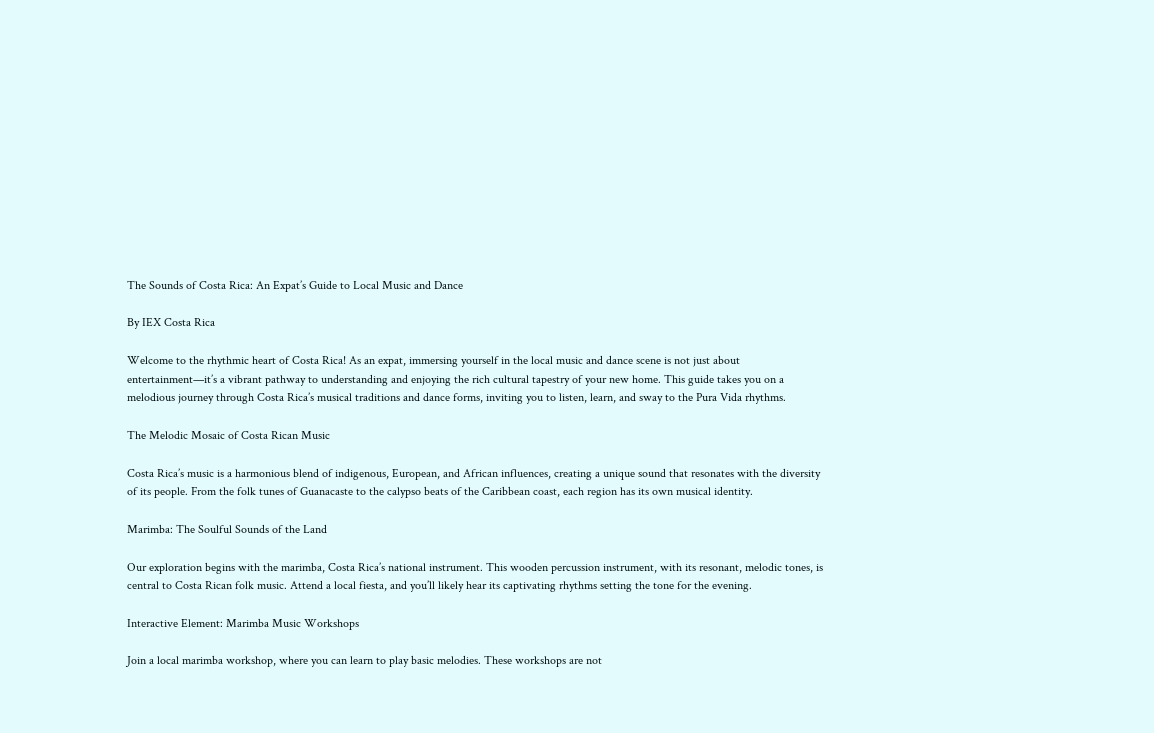The Sounds of Costa Rica: An Expat’s Guide to Local Music and Dance

By IEX Costa Rica

Welcome to the rhythmic heart of Costa Rica! As an expat, immersing yourself in the local music and dance scene is not just about entertainment—it’s a vibrant pathway to understanding and enjoying the rich cultural tapestry of your new home. This guide takes you on a melodious journey through Costa Rica’s musical traditions and dance forms, inviting you to listen, learn, and sway to the Pura Vida rhythms.

The Melodic Mosaic of Costa Rican Music

Costa Rica’s music is a harmonious blend of indigenous, European, and African influences, creating a unique sound that resonates with the diversity of its people. From the folk tunes of Guanacaste to the calypso beats of the Caribbean coast, each region has its own musical identity.

Marimba: The Soulful Sounds of the Land

Our exploration begins with the marimba, Costa Rica’s national instrument. This wooden percussion instrument, with its resonant, melodic tones, is central to Costa Rican folk music. Attend a local fiesta, and you’ll likely hear its captivating rhythms setting the tone for the evening.

Interactive Element: Marimba Music Workshops

Join a local marimba workshop, where you can learn to play basic melodies. These workshops are not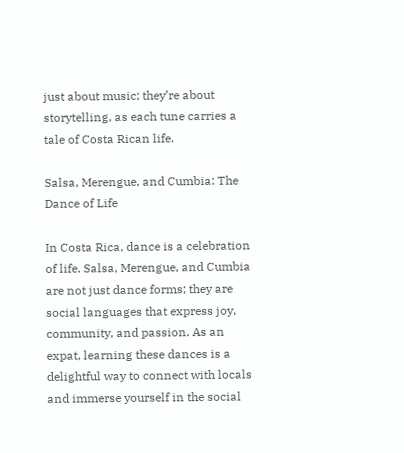just about music; they’re about storytelling, as each tune carries a tale of Costa Rican life.

Salsa, Merengue, and Cumbia: The Dance of Life

In Costa Rica, dance is a celebration of life. Salsa, Merengue, and Cumbia are not just dance forms; they are social languages that express joy, community, and passion. As an expat, learning these dances is a delightful way to connect with locals and immerse yourself in the social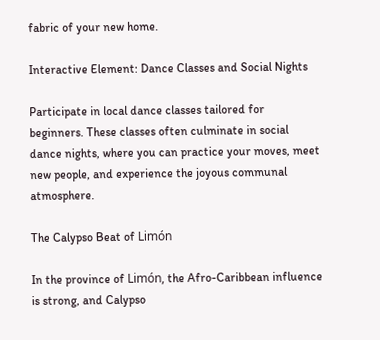fabric of your new home.

Interactive Element: Dance Classes and Social Nights

Participate in local dance classes tailored for beginners. These classes often culminate in social dance nights, where you can practice your moves, meet new people, and experience the joyous communal atmosphere.

The Calypso Beat of Limón

In the province of Limón, the Afro-Caribbean influence is strong, and Calypso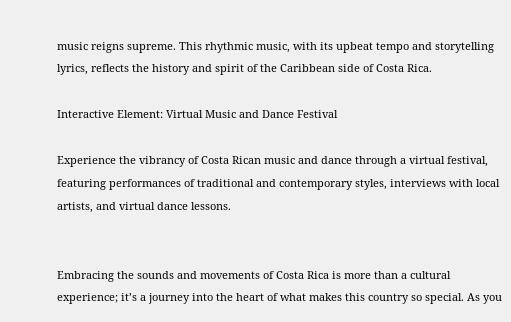music reigns supreme. This rhythmic music, with its upbeat tempo and storytelling lyrics, reflects the history and spirit of the Caribbean side of Costa Rica.

Interactive Element: Virtual Music and Dance Festival

Experience the vibrancy of Costa Rican music and dance through a virtual festival, featuring performances of traditional and contemporary styles, interviews with local artists, and virtual dance lessons.


Embracing the sounds and movements of Costa Rica is more than a cultural experience; it’s a journey into the heart of what makes this country so special. As you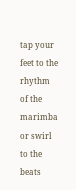tap your feet to the rhythm of the marimba or swirl to the beats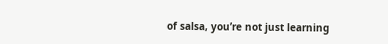of salsa, you’re not just learning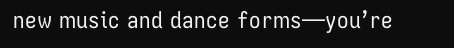new music and dance forms—you’re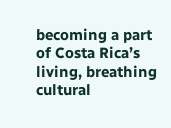becoming a part of Costa Rica’s living, breathing cultural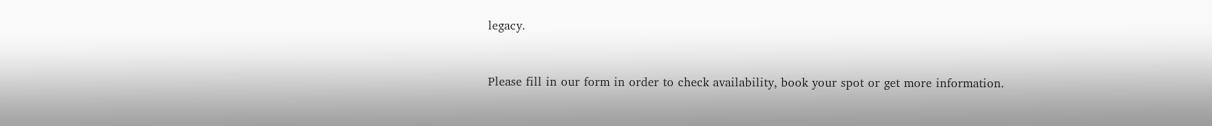legacy.


Please fill in our form in order to check availability, book your spot or get more information.